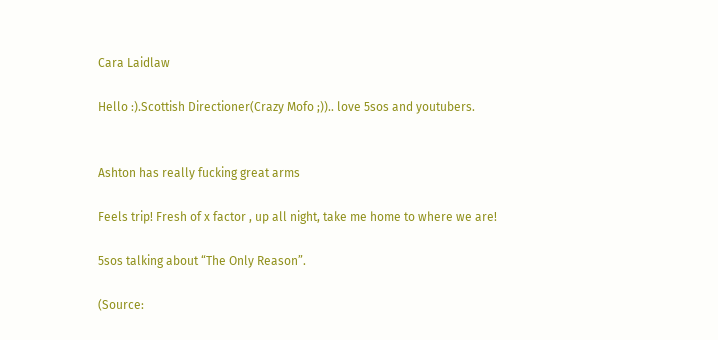Cara Laidlaw

Hello :).Scottish Directioner(Crazy Mofo ;)).. love 5sos and youtubers.


Ashton has really fucking great arms

Feels trip! Fresh of x factor , up all night, take me home to where we are!

5sos talking about “The Only Reason”.

(Source: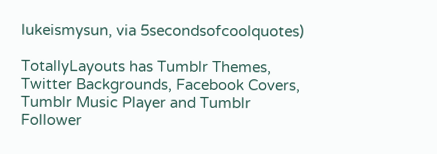lukeismysun, via 5secondsofcoolquotes)

TotallyLayouts has Tumblr Themes, Twitter Backgrounds, Facebook Covers, Tumblr Music Player and Tumblr Follower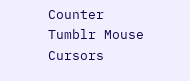Counter
Tumblr Mouse Cursors